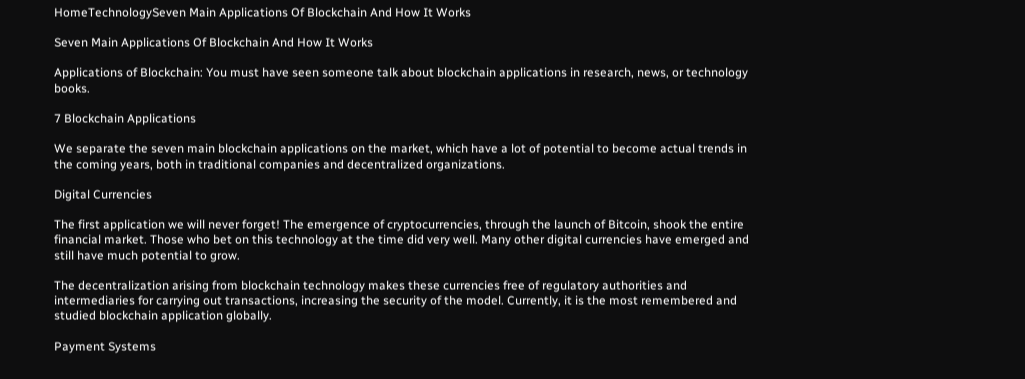HomeTechnologySeven Main Applications Of Blockchain And How It Works

Seven Main Applications Of Blockchain And How It Works

Applications of Blockchain: You must have seen someone talk about blockchain applications in research, news, or technology books.

7 Blockchain Applications

We separate the seven main blockchain applications on the market, which have a lot of potential to become actual trends in the coming years, both in traditional companies and decentralized organizations.

Digital Currencies

The first application we will never forget! The emergence of cryptocurrencies, through the launch of Bitcoin, shook the entire financial market. Those who bet on this technology at the time did very well. Many other digital currencies have emerged and still have much potential to grow.

The decentralization arising from blockchain technology makes these currencies free of regulatory authorities and intermediaries for carrying out transactions, increasing the security of the model. Currently, it is the most remembered and studied blockchain application globally.

Payment Systems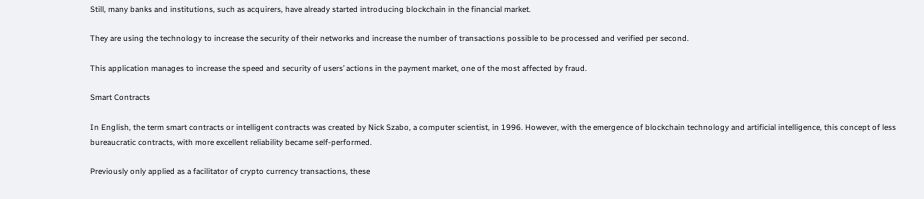Still, many banks and institutions, such as acquirers, have already started introducing blockchain in the financial market.

They are using the technology to increase the security of their networks and increase the number of transactions possible to be processed and verified per second.

This application manages to increase the speed and security of users’ actions in the payment market, one of the most affected by fraud.

Smart Contracts

In English, the term smart contracts or intelligent contracts was created by Nick Szabo, a computer scientist, in 1996. However, with the emergence of blockchain technology and artificial intelligence, this concept of less bureaucratic contracts, with more excellent reliability became self-performed.

Previously only applied as a facilitator of crypto currency transactions, these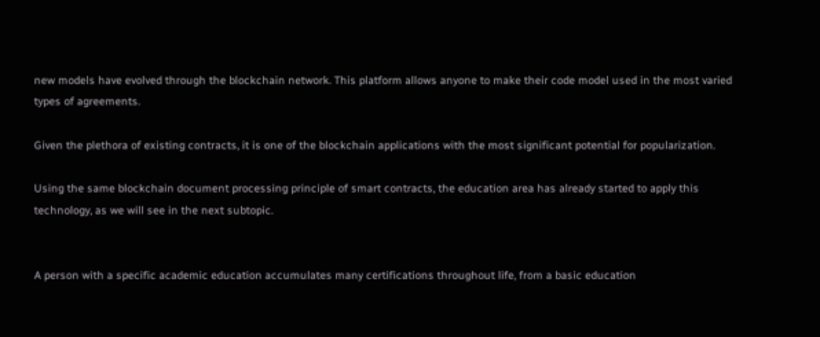new models have evolved through the blockchain network. This platform allows anyone to make their code model used in the most varied types of agreements.

Given the plethora of existing contracts, it is one of the blockchain applications with the most significant potential for popularization.

Using the same blockchain document processing principle of smart contracts, the education area has already started to apply this technology, as we will see in the next subtopic.


A person with a specific academic education accumulates many certifications throughout life, from a basic education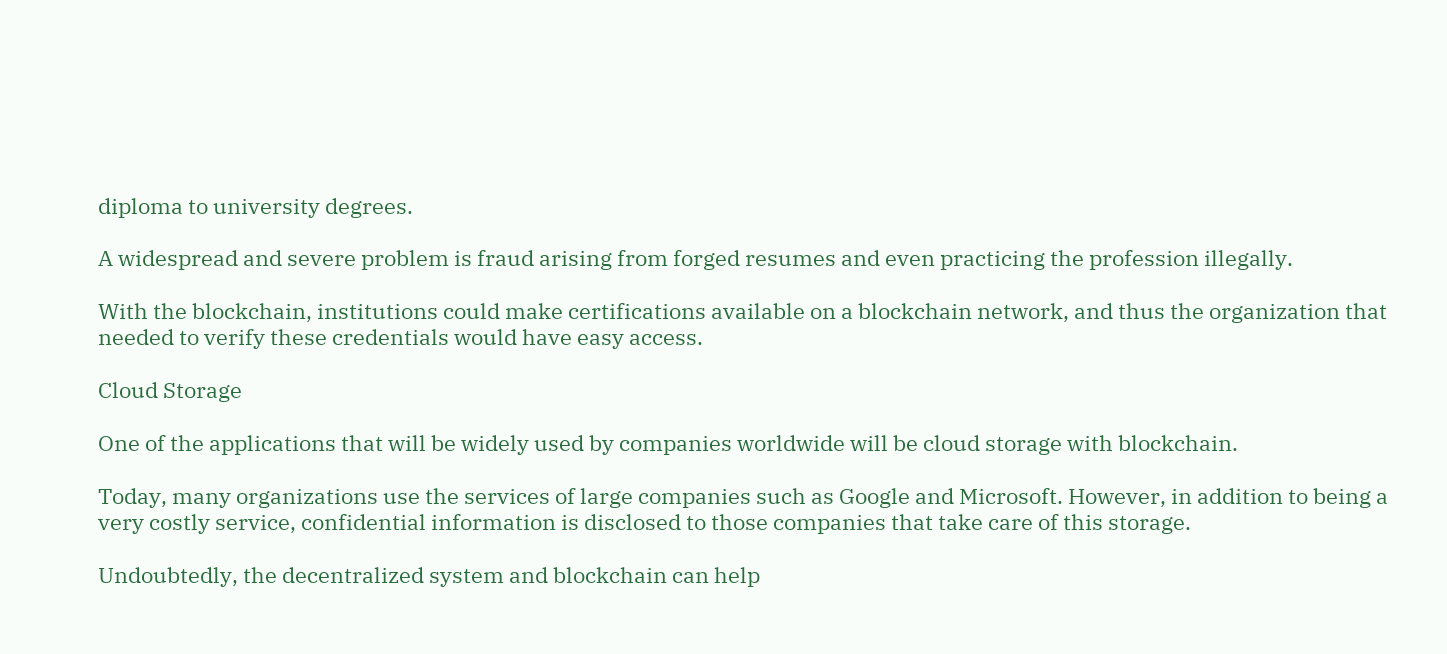diploma to university degrees.

A widespread and severe problem is fraud arising from forged resumes and even practicing the profession illegally.

With the blockchain, institutions could make certifications available on a blockchain network, and thus the organization that needed to verify these credentials would have easy access.

Cloud Storage

One of the applications that will be widely used by companies worldwide will be cloud storage with blockchain.

Today, many organizations use the services of large companies such as Google and Microsoft. However, in addition to being a very costly service, confidential information is disclosed to those companies that take care of this storage.

Undoubtedly, the decentralized system and blockchain can help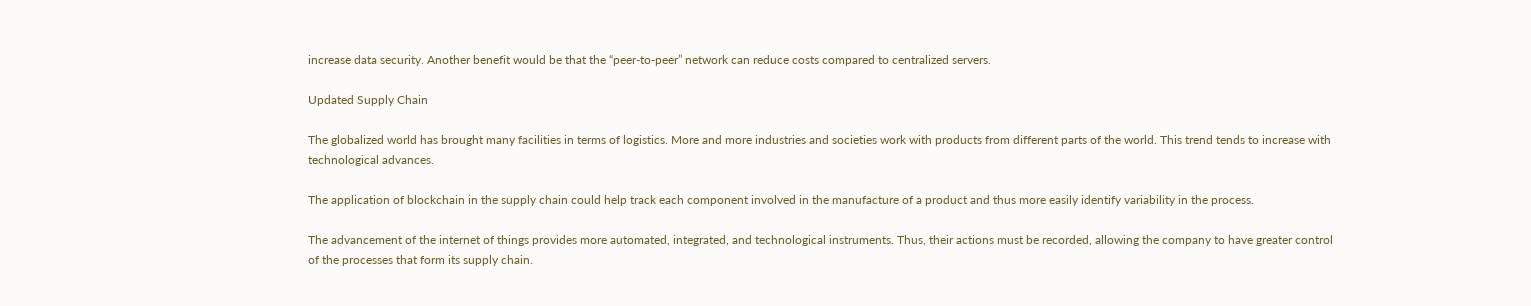increase data security. Another benefit would be that the “peer-to-peer” network can reduce costs compared to centralized servers.

Updated Supply Chain

The globalized world has brought many facilities in terms of logistics. More and more industries and societies work with products from different parts of the world. This trend tends to increase with technological advances.

The application of blockchain in the supply chain could help track each component involved in the manufacture of a product and thus more easily identify variability in the process.

The advancement of the internet of things provides more automated, integrated, and technological instruments. Thus, their actions must be recorded, allowing the company to have greater control of the processes that form its supply chain.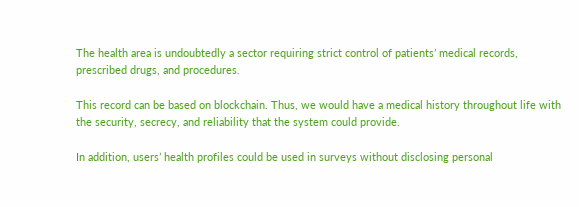The health area is undoubtedly a sector requiring strict control of patients’ medical records, prescribed drugs, and procedures.

This record can be based on blockchain. Thus, we would have a medical history throughout life with the security, secrecy, and reliability that the system could provide.

In addition, users’ health profiles could be used in surveys without disclosing personal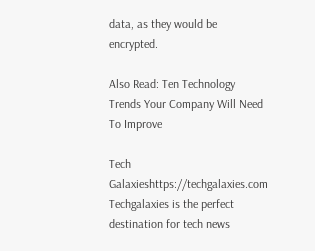data, as they would be encrypted.

Also Read: Ten Technology Trends Your Company Will Need To Improve

Tech Galaxieshttps://techgalaxies.com
Techgalaxies is the perfect destination for tech news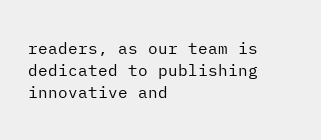readers, as our team is dedicated to publishing innovative and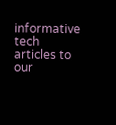informative tech articles to our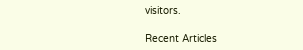visitors.

Recent Articles